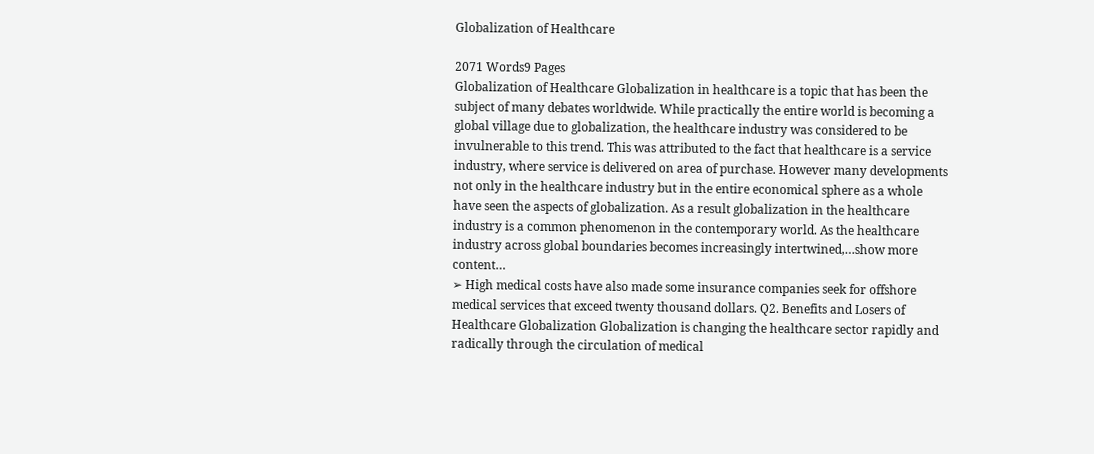Globalization of Healthcare

2071 Words9 Pages
Globalization of Healthcare Globalization in healthcare is a topic that has been the subject of many debates worldwide. While practically the entire world is becoming a global village due to globalization, the healthcare industry was considered to be invulnerable to this trend. This was attributed to the fact that healthcare is a service industry, where service is delivered on area of purchase. However many developments not only in the healthcare industry but in the entire economical sphere as a whole have seen the aspects of globalization. As a result globalization in the healthcare industry is a common phenomenon in the contemporary world. As the healthcare industry across global boundaries becomes increasingly intertwined,…show more content…
➢ High medical costs have also made some insurance companies seek for offshore medical services that exceed twenty thousand dollars. Q2. Benefits and Losers of Healthcare Globalization Globalization is changing the healthcare sector rapidly and radically through the circulation of medical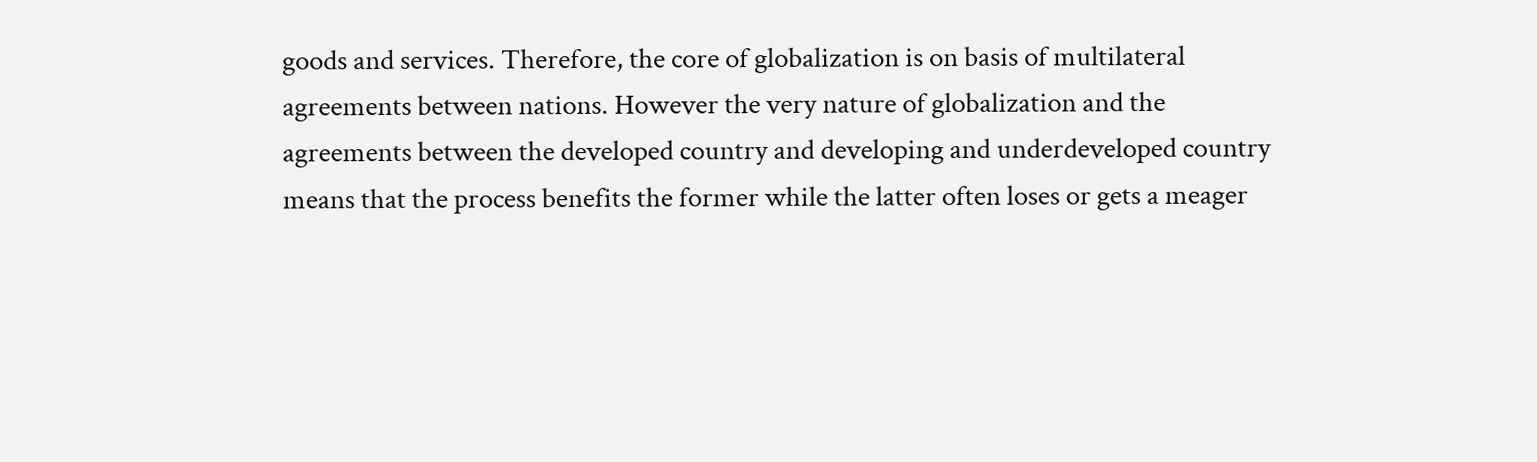goods and services. Therefore, the core of globalization is on basis of multilateral agreements between nations. However the very nature of globalization and the agreements between the developed country and developing and underdeveloped country means that the process benefits the former while the latter often loses or gets a meager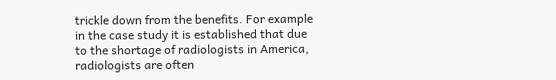trickle down from the benefits. For example in the case study it is established that due to the shortage of radiologists in America, radiologists are often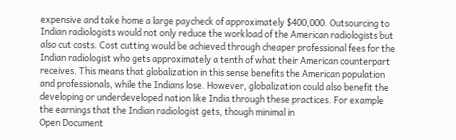expensive and take home a large paycheck of approximately $400,000. Outsourcing to Indian radiologists would not only reduce the workload of the American radiologists but also cut costs. Cost cutting would be achieved through cheaper professional fees for the Indian radiologist who gets approximately a tenth of what their American counterpart receives. This means that globalization in this sense benefits the American population and professionals, while the Indians lose. However, globalization could also benefit the developing or underdeveloped nation like India through these practices. For example the earnings that the Indian radiologist gets, though minimal in
Open Document